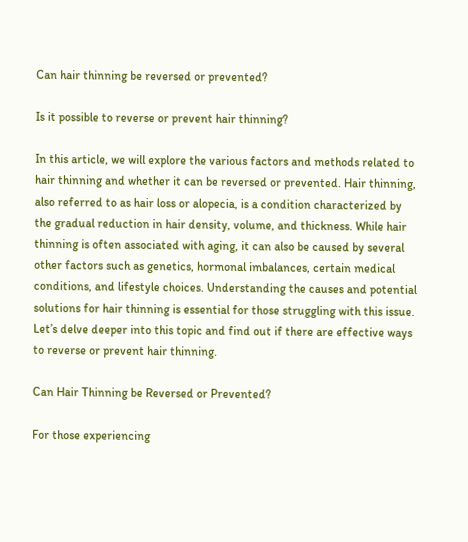Can hair thinning be reversed or prevented?

Is it possible to reverse or prevent hair thinning?

In this article, we will explore the various factors and methods related to hair thinning and whether it can be reversed or prevented. Hair thinning, also referred to as hair loss or alopecia, is a condition characterized by the gradual reduction in hair density, volume, and thickness. While hair thinning is often associated with aging, it can also be caused by several other factors such as genetics, hormonal imbalances, certain medical conditions, and lifestyle choices. Understanding the causes and potential solutions for hair thinning is essential for those struggling with this issue. Let’s delve deeper into this topic and find out if there are effective ways to reverse or prevent hair thinning.

Can Hair Thinning be Reversed or Prevented?

For those experiencing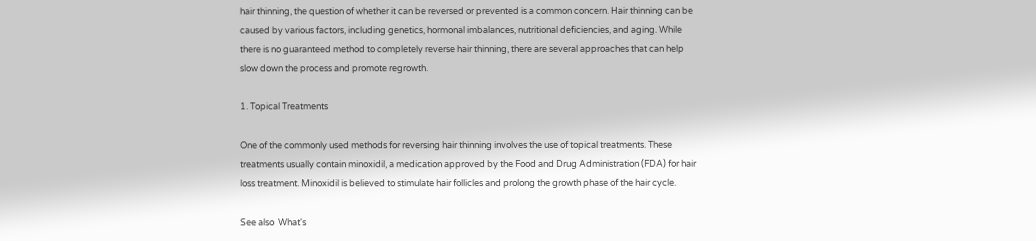hair thinning, the question of whether it can be reversed or prevented is a common concern. Hair thinning can be caused by various factors, including genetics, hormonal imbalances, nutritional deficiencies, and aging. While there is no guaranteed method to completely reverse hair thinning, there are several approaches that can help slow down the process and promote regrowth.

1. Topical Treatments

One of the commonly used methods for reversing hair thinning involves the use of topical treatments. These treatments usually contain minoxidil, a medication approved by the Food and Drug Administration (FDA) for hair loss treatment. Minoxidil is believed to stimulate hair follicles and prolong the growth phase of the hair cycle.

See also  What's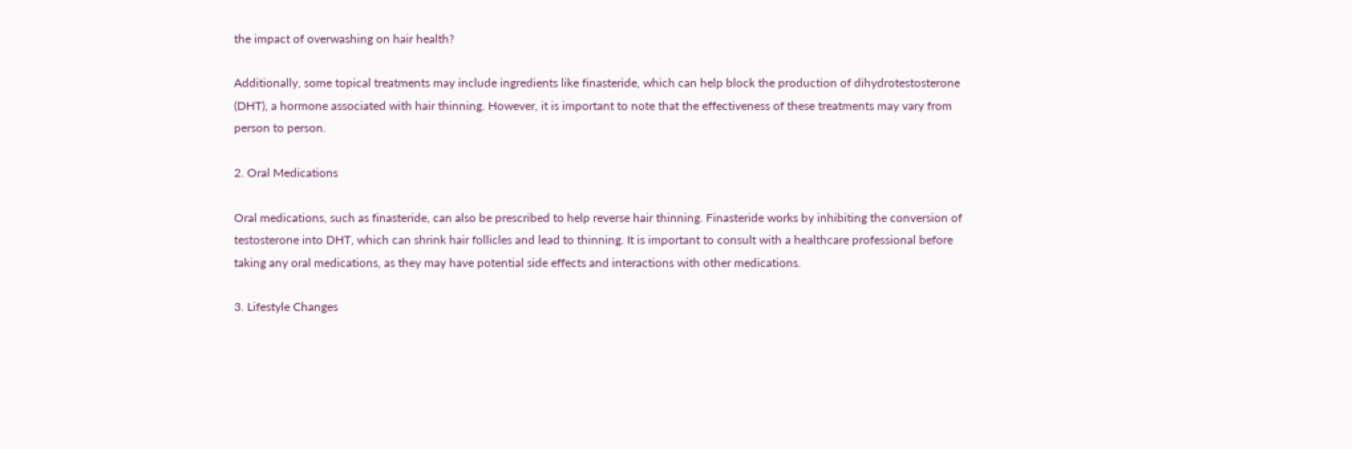the impact of overwashing on hair health?

Additionally, some topical treatments may include ingredients like finasteride, which can help block the production of dihydrotestosterone (DHT), a hormone associated with hair thinning. However, it is important to note that the effectiveness of these treatments may vary from person to person.

2. Oral Medications

Oral medications, such as finasteride, can also be prescribed to help reverse hair thinning. Finasteride works by inhibiting the conversion of testosterone into DHT, which can shrink hair follicles and lead to thinning. It is important to consult with a healthcare professional before taking any oral medications, as they may have potential side effects and interactions with other medications.

3. Lifestyle Changes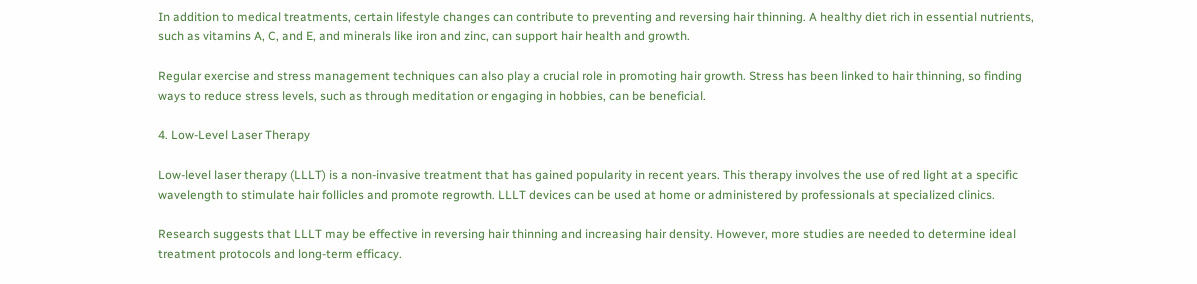In addition to medical treatments, certain lifestyle changes can contribute to preventing and reversing hair thinning. A healthy diet rich in essential nutrients, such as vitamins A, C, and E, and minerals like iron and zinc, can support hair health and growth.

Regular exercise and stress management techniques can also play a crucial role in promoting hair growth. Stress has been linked to hair thinning, so finding ways to reduce stress levels, such as through meditation or engaging in hobbies, can be beneficial.

4. Low-Level Laser Therapy

Low-level laser therapy (LLLT) is a non-invasive treatment that has gained popularity in recent years. This therapy involves the use of red light at a specific wavelength to stimulate hair follicles and promote regrowth. LLLT devices can be used at home or administered by professionals at specialized clinics.

Research suggests that LLLT may be effective in reversing hair thinning and increasing hair density. However, more studies are needed to determine ideal treatment protocols and long-term efficacy.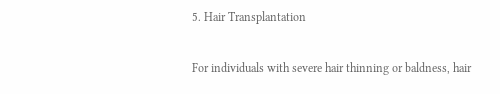5. Hair Transplantation

For individuals with severe hair thinning or baldness, hair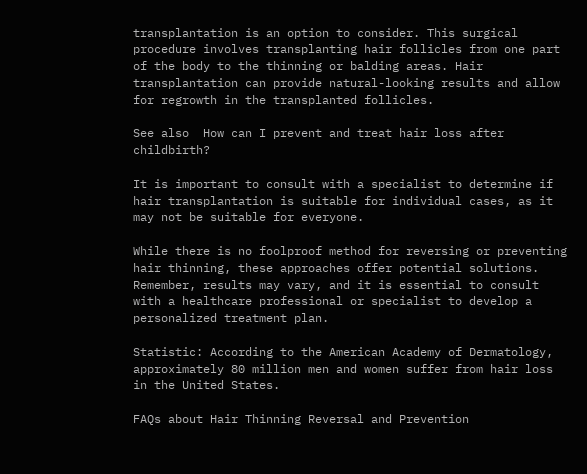transplantation is an option to consider. This surgical procedure involves transplanting hair follicles from one part of the body to the thinning or balding areas. Hair transplantation can provide natural-looking results and allow for regrowth in the transplanted follicles.

See also  How can I prevent and treat hair loss after childbirth?

It is important to consult with a specialist to determine if hair transplantation is suitable for individual cases, as it may not be suitable for everyone.

While there is no foolproof method for reversing or preventing hair thinning, these approaches offer potential solutions. Remember, results may vary, and it is essential to consult with a healthcare professional or specialist to develop a personalized treatment plan.

Statistic: According to the American Academy of Dermatology, approximately 80 million men and women suffer from hair loss in the United States.

FAQs about Hair Thinning Reversal and Prevention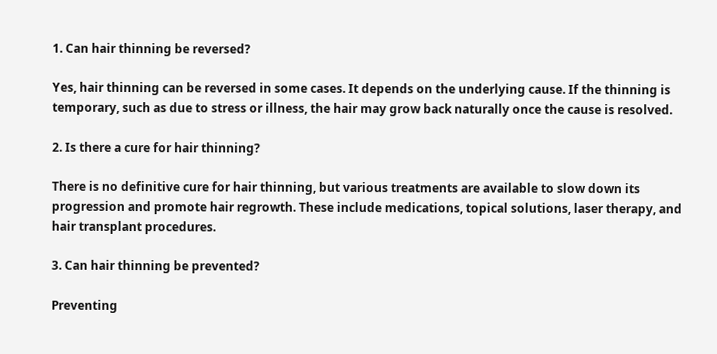1. Can hair thinning be reversed?

Yes, hair thinning can be reversed in some cases. It depends on the underlying cause. If the thinning is temporary, such as due to stress or illness, the hair may grow back naturally once the cause is resolved.

2. Is there a cure for hair thinning?

There is no definitive cure for hair thinning, but various treatments are available to slow down its progression and promote hair regrowth. These include medications, topical solutions, laser therapy, and hair transplant procedures.

3. Can hair thinning be prevented?

Preventing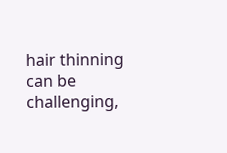hair thinning can be challenging,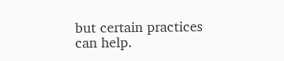but certain practices can help.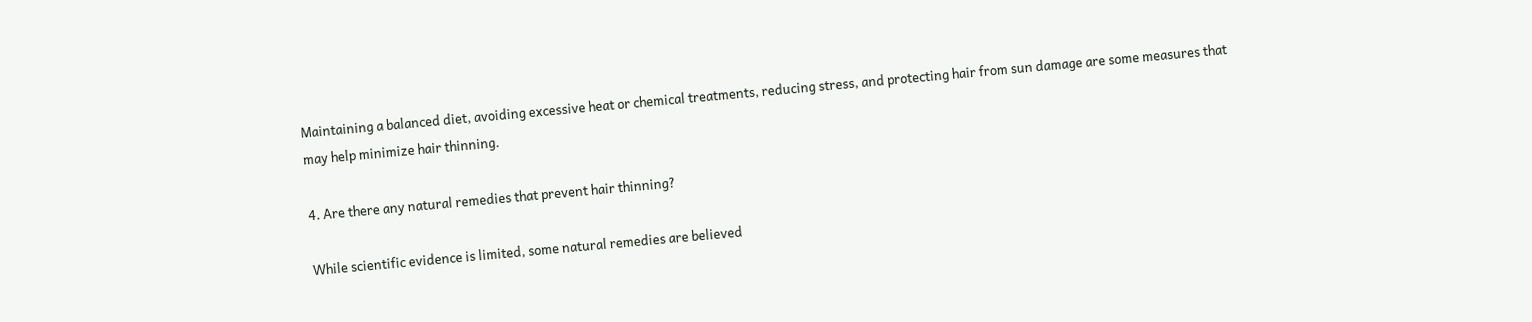Maintaining a balanced diet, avoiding excessive heat or chemical treatments, reducing stress, and protecting hair from sun damage are some measures that may help minimize hair thinning.

4. Are there any natural remedies that prevent hair thinning?

While scientific evidence is limited, some natural remedies are believed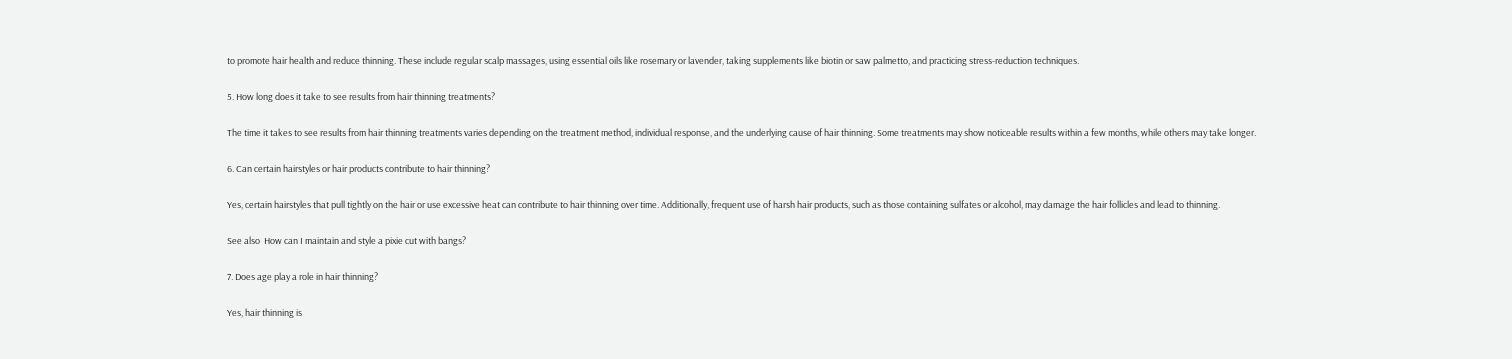to promote hair health and reduce thinning. These include regular scalp massages, using essential oils like rosemary or lavender, taking supplements like biotin or saw palmetto, and practicing stress-reduction techniques.

5. How long does it take to see results from hair thinning treatments?

The time it takes to see results from hair thinning treatments varies depending on the treatment method, individual response, and the underlying cause of hair thinning. Some treatments may show noticeable results within a few months, while others may take longer.

6. Can certain hairstyles or hair products contribute to hair thinning?

Yes, certain hairstyles that pull tightly on the hair or use excessive heat can contribute to hair thinning over time. Additionally, frequent use of harsh hair products, such as those containing sulfates or alcohol, may damage the hair follicles and lead to thinning.

See also  How can I maintain and style a pixie cut with bangs?

7. Does age play a role in hair thinning?

Yes, hair thinning is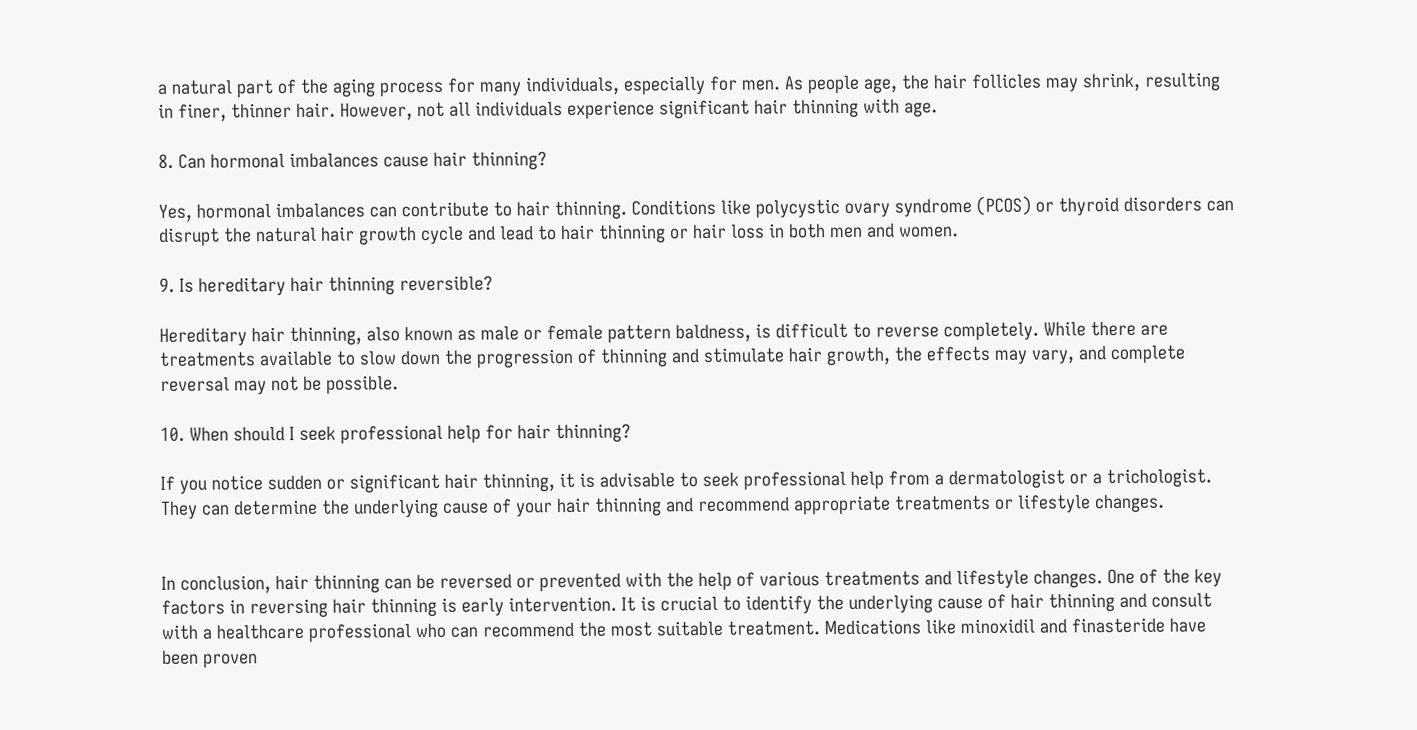a natural part of the aging process for many individuals, especially for men. As people age, the hair follicles may shrink, resulting in finer, thinner hair. However, not all individuals experience significant hair thinning with age.

8. Can hormonal imbalances cause hair thinning?

Yes, hormonal imbalances can contribute to hair thinning. Conditions like polycystic ovary syndrome (PCOS) or thyroid disorders can disrupt the natural hair growth cycle and lead to hair thinning or hair loss in both men and women.

9. Is hereditary hair thinning reversible?

Hereditary hair thinning, also known as male or female pattern baldness, is difficult to reverse completely. While there are treatments available to slow down the progression of thinning and stimulate hair growth, the effects may vary, and complete reversal may not be possible.

10. When should I seek professional help for hair thinning?

If you notice sudden or significant hair thinning, it is advisable to seek professional help from a dermatologist or a trichologist. They can determine the underlying cause of your hair thinning and recommend appropriate treatments or lifestyle changes.


In conclusion, hair thinning can be reversed or prevented with the help of various treatments and lifestyle changes. One of the key factors in reversing hair thinning is early intervention. It is crucial to identify the underlying cause of hair thinning and consult with a healthcare professional who can recommend the most suitable treatment. Medications like minoxidil and finasteride have been proven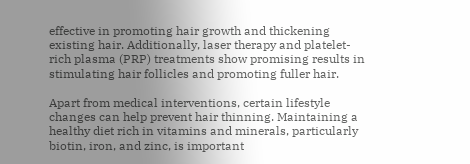effective in promoting hair growth and thickening existing hair. Additionally, laser therapy and platelet-rich plasma (PRP) treatments show promising results in stimulating hair follicles and promoting fuller hair.

Apart from medical interventions, certain lifestyle changes can help prevent hair thinning. Maintaining a healthy diet rich in vitamins and minerals, particularly biotin, iron, and zinc, is important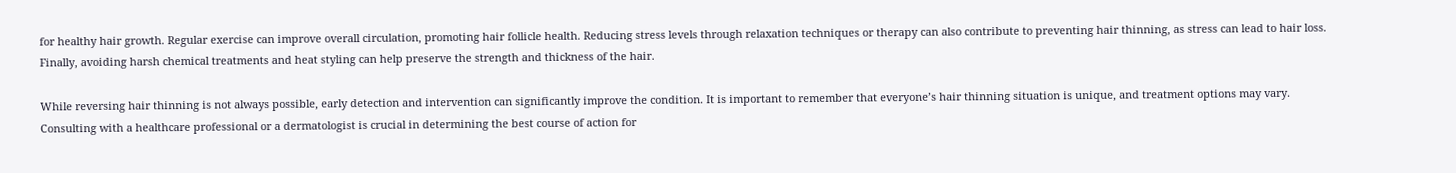for healthy hair growth. Regular exercise can improve overall circulation, promoting hair follicle health. Reducing stress levels through relaxation techniques or therapy can also contribute to preventing hair thinning, as stress can lead to hair loss. Finally, avoiding harsh chemical treatments and heat styling can help preserve the strength and thickness of the hair.

While reversing hair thinning is not always possible, early detection and intervention can significantly improve the condition. It is important to remember that everyone’s hair thinning situation is unique, and treatment options may vary. Consulting with a healthcare professional or a dermatologist is crucial in determining the best course of action for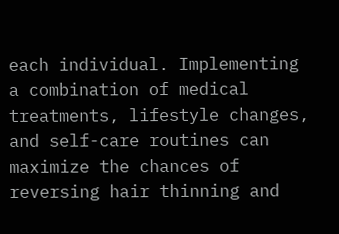each individual. Implementing a combination of medical treatments, lifestyle changes, and self-care routines can maximize the chances of reversing hair thinning and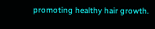promoting healthy hair growth.